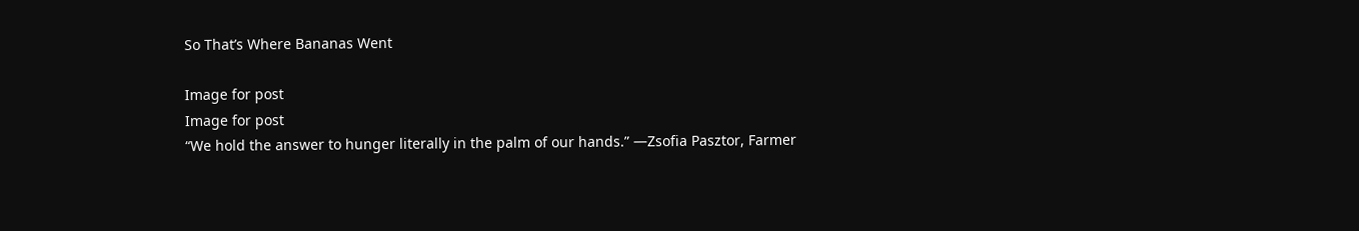So That’s Where Bananas Went

Image for post
Image for post
“We hold the answer to hunger literally in the palm of our hands.” —Zsofia Pasztor, Farmer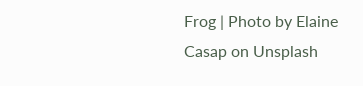Frog | Photo by Elaine Casap on Unsplash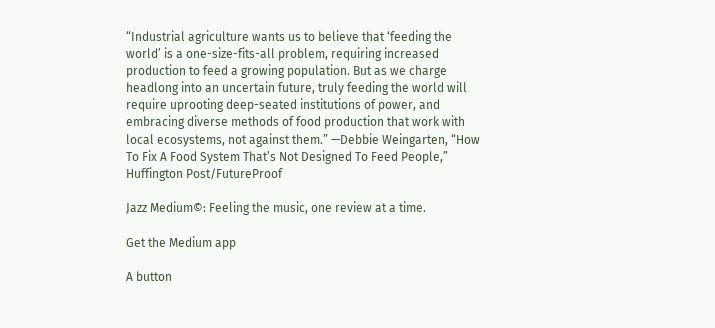“Industrial agriculture wants us to believe that ‘feeding the world’ is a one-size-fits-all problem, requiring increased production to feed a growing population. But as we charge headlong into an uncertain future, truly feeding the world will require uprooting deep-seated institutions of power, and embracing diverse methods of food production that work with local ecosystems, not against them.” —Debbie Weingarten, “How To Fix A Food System That’s Not Designed To Feed People,” Huffington Post/FutureProof

Jazz Medium©: Feeling the music, one review at a time.

Get the Medium app

A button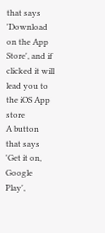that says 'Download on the App Store', and if clicked it will lead you to the iOS App store
A button that says 'Get it on, Google Play',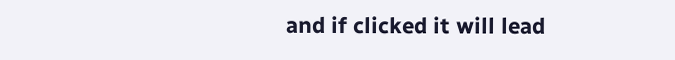and if clicked it will lead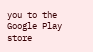you to the Google Play store